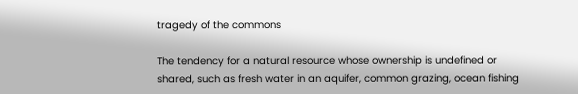tragedy of the commons

The tendency for a natural resource whose ownership is undefined or shared, such as fresh water in an aquifer, common grazing, ocean fishing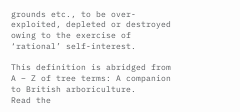grounds etc., to be over-exploited, depleted or destroyed owing to the exercise of ‘rational’ self-interest.

This definition is abridged from A – Z of tree terms: A companion to British arboriculture.
Read the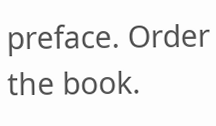preface. Order the book.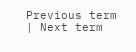Previous term | Next term